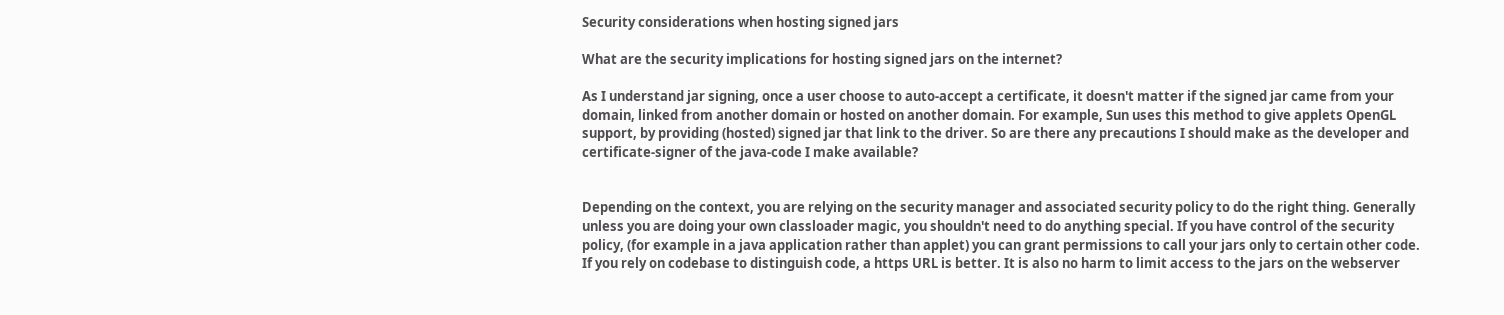Security considerations when hosting signed jars

What are the security implications for hosting signed jars on the internet?

As I understand jar signing, once a user choose to auto-accept a certificate, it doesn't matter if the signed jar came from your domain, linked from another domain or hosted on another domain. For example, Sun uses this method to give applets OpenGL support, by providing (hosted) signed jar that link to the driver. So are there any precautions I should make as the developer and certificate-signer of the java-code I make available?


Depending on the context, you are relying on the security manager and associated security policy to do the right thing. Generally unless you are doing your own classloader magic, you shouldn't need to do anything special. If you have control of the security policy, (for example in a java application rather than applet) you can grant permissions to call your jars only to certain other code. If you rely on codebase to distinguish code, a https URL is better. It is also no harm to limit access to the jars on the webserver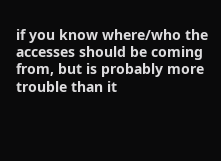if you know where/who the accesses should be coming from, but is probably more trouble than it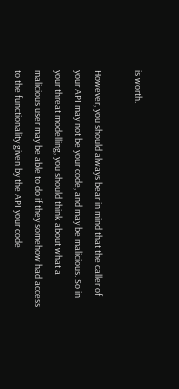is worth.

However, you should always bear in mind that the caller of your API may not be your code, and may be malicious. So in your threat modelling, you should think about what a malicious user may be able to do if they somehow had access to the functionality given by the API your code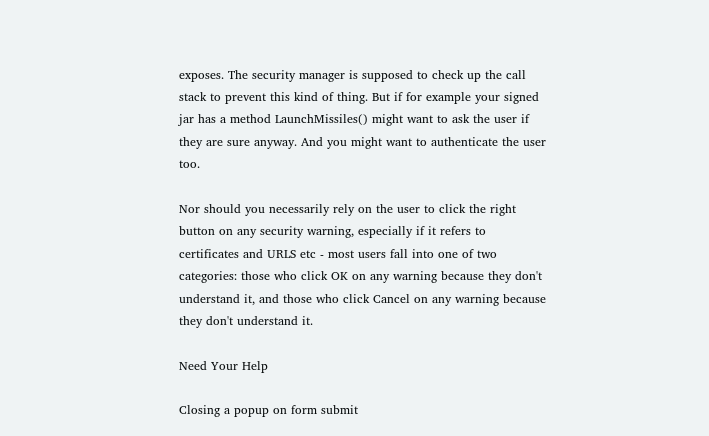exposes. The security manager is supposed to check up the call stack to prevent this kind of thing. But if for example your signed jar has a method LaunchMissiles() might want to ask the user if they are sure anyway. And you might want to authenticate the user too.

Nor should you necessarily rely on the user to click the right button on any security warning, especially if it refers to certificates and URLS etc - most users fall into one of two categories: those who click OK on any warning because they don't understand it, and those who click Cancel on any warning because they don't understand it.

Need Your Help

Closing a popup on form submit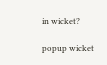in wicket?

popup wicket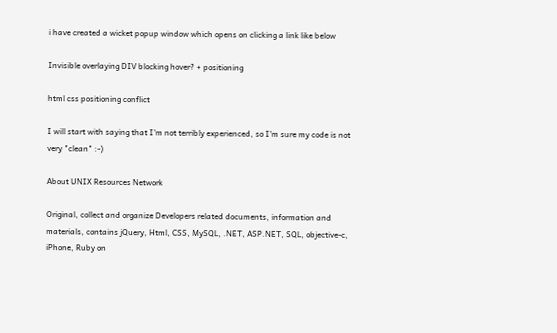i have created a wicket popup window which opens on clicking a link like below

Invisible overlaying DIV blocking hover? + positioning

html css positioning conflict

I will start with saying that I'm not terribly experienced, so I'm sure my code is not very "clean" :-)

About UNIX Resources Network

Original, collect and organize Developers related documents, information and materials, contains jQuery, Html, CSS, MySQL, .NET, ASP.NET, SQL, objective-c, iPhone, Ruby on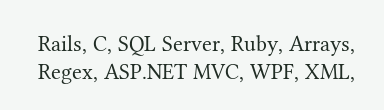Rails, C, SQL Server, Ruby, Arrays, Regex, ASP.NET MVC, WPF, XML,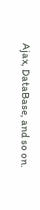Ajax, DataBase, and so on.